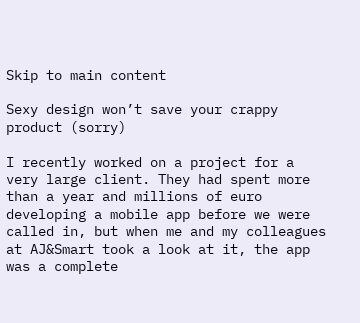Skip to main content

Sexy design won’t save your crappy product (sorry)

I recently worked on a project for a very large client. They had spent more than a year and millions of euro developing a mobile app before we were called in, but when me and my colleagues at AJ&Smart took a look at it, the app was a complete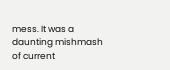mess. It was a daunting mishmash of current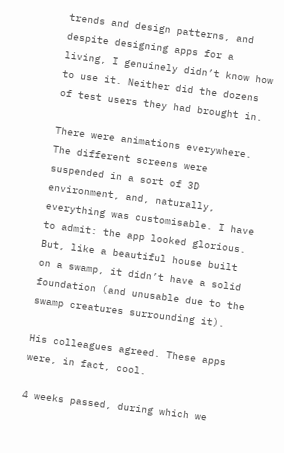trends and design patterns, and despite designing apps for a living, I genuinely didn’t know how to use it. Neither did the dozens of test users they had brought in.

There were animations everywhere. The different screens were suspended in a sort of 3D environment, and, naturally, everything was customisable. I have to admit: the app looked glorious. But, like a beautiful house built on a swamp, it didn’t have a solid foundation (and unusable due to the swamp creatures surrounding it).

His colleagues agreed. These apps were, in fact, cool.

4 weeks passed, during which we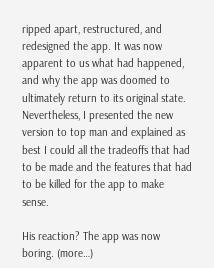ripped apart, restructured, and redesigned the app. It was now apparent to us what had happened, and why the app was doomed to ultimately return to its original state. Nevertheless, I presented the new version to top man and explained as best I could all the tradeoffs that had to be made and the features that had to be killed for the app to make sense.

His reaction? The app was now boring. (more…)